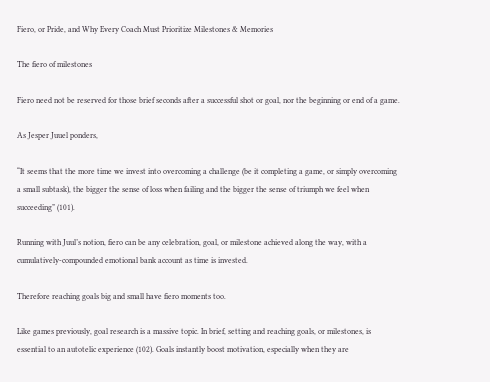Fiero, or Pride, and Why Every Coach Must Prioritize Milestones & Memories

The fiero of milestones

Fiero need not be reserved for those brief seconds after a successful shot or goal, nor the beginning or end of a game.

As Jesper Juuel ponders,

“It seems that the more time we invest into overcoming a challenge (be it completing a game, or simply overcoming a small subtask), the bigger the sense of loss when failing and the bigger the sense of triumph we feel when succeeding” (101).

Running with Juul’s notion, fiero can be any celebration, goal, or milestone achieved along the way, with a cumulatively-compounded emotional bank account as time is invested.

Therefore reaching goals big and small have fiero moments too.

Like games previously, goal research is a massive topic. In brief, setting and reaching goals, or milestones, is essential to an autotelic experience (102). Goals instantly boost motivation, especially when they are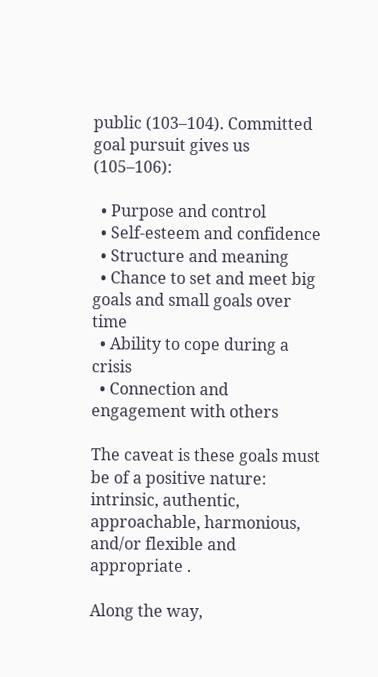public (103–104). Committed goal pursuit gives us (105–106):

  • Purpose and control
  • Self-esteem and confidence
  • Structure and meaning
  • Chance to set and meet big goals and small goals over time
  • Ability to cope during a crisis
  • Connection and engagement with others

The caveat is these goals must be of a positive nature: intrinsic, authentic, approachable, harmonious, and/or flexible and appropriate .

Along the way,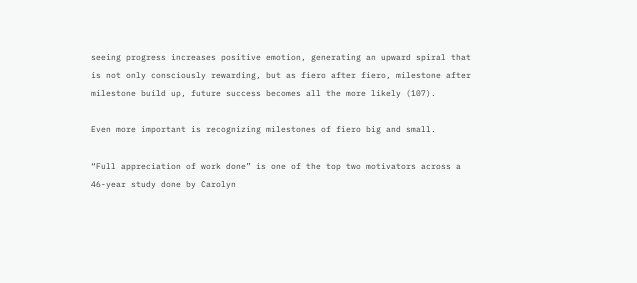seeing progress increases positive emotion, generating an upward spiral that is not only consciously rewarding, but as fiero after fiero, milestone after milestone build up, future success becomes all the more likely (107).

Even more important is recognizing milestones of fiero big and small.

“Full appreciation of work done” is one of the top two motivators across a 46-year study done by Carolyn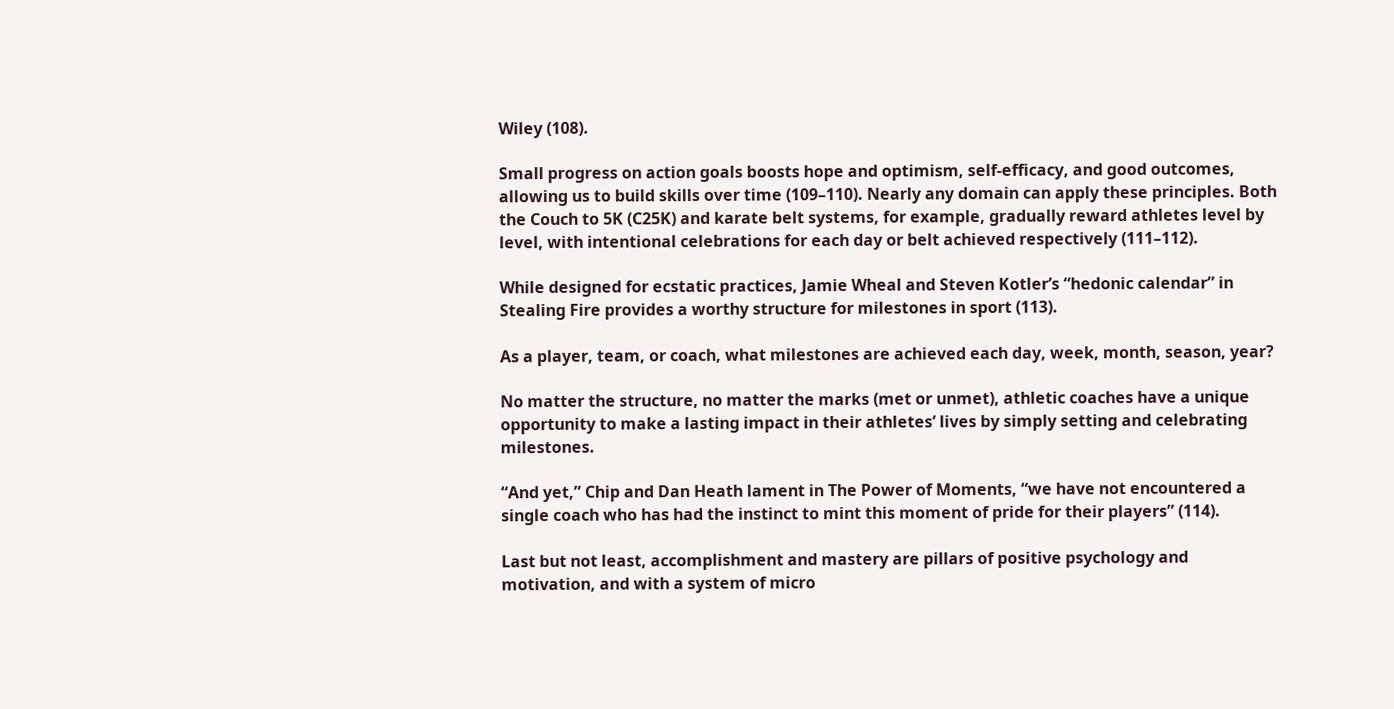Wiley (108).

Small progress on action goals boosts hope and optimism, self-efficacy, and good outcomes, allowing us to build skills over time (109–110). Nearly any domain can apply these principles. Both the Couch to 5K (C25K) and karate belt systems, for example, gradually reward athletes level by level, with intentional celebrations for each day or belt achieved respectively (111–112).

While designed for ecstatic practices, Jamie Wheal and Steven Kotler’s “hedonic calendar” in Stealing Fire provides a worthy structure for milestones in sport (113).

As a player, team, or coach, what milestones are achieved each day, week, month, season, year?

No matter the structure, no matter the marks (met or unmet), athletic coaches have a unique opportunity to make a lasting impact in their athletes’ lives by simply setting and celebrating milestones.

“And yet,” Chip and Dan Heath lament in The Power of Moments, “we have not encountered a single coach who has had the instinct to mint this moment of pride for their players” (114).

Last but not least, accomplishment and mastery are pillars of positive psychology and motivation, and with a system of micro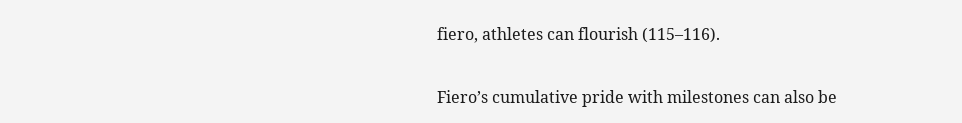fiero, athletes can flourish (115–116).

Fiero’s cumulative pride with milestones can also be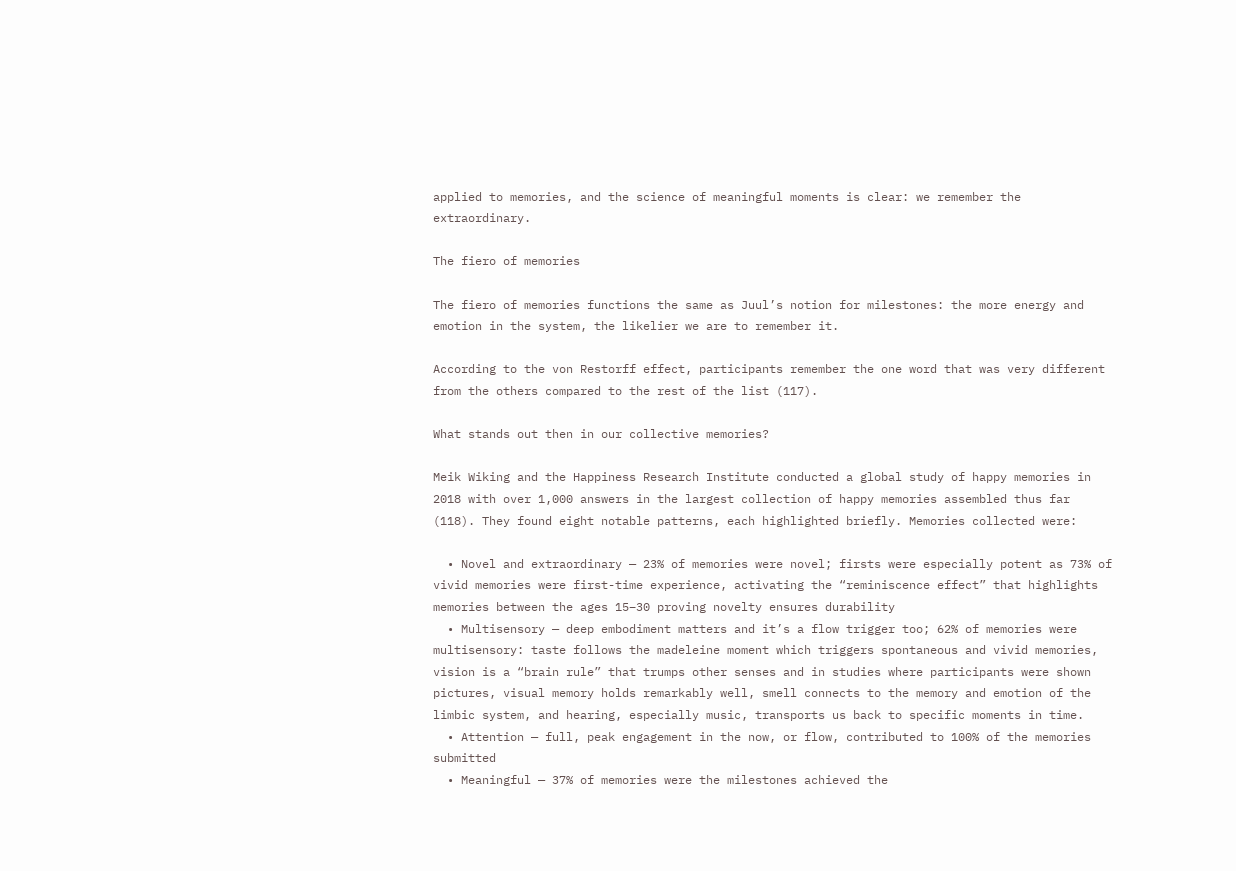applied to memories, and the science of meaningful moments is clear: we remember the extraordinary.

The fiero of memories

The fiero of memories functions the same as Juul’s notion for milestones: the more energy and emotion in the system, the likelier we are to remember it.

According to the von Restorff effect, participants remember the one word that was very different from the others compared to the rest of the list (117).

What stands out then in our collective memories?

Meik Wiking and the Happiness Research Institute conducted a global study of happy memories in 2018 with over 1,000 answers in the largest collection of happy memories assembled thus far (118). They found eight notable patterns, each highlighted briefly. Memories collected were:

  • Novel and extraordinary — 23% of memories were novel; firsts were especially potent as 73% of vivid memories were first-time experience, activating the “reminiscence effect” that highlights memories between the ages 15–30 proving novelty ensures durability
  • Multisensory — deep embodiment matters and it’s a flow trigger too; 62% of memories were multisensory: taste follows the madeleine moment which triggers spontaneous and vivid memories, vision is a “brain rule” that trumps other senses and in studies where participants were shown pictures, visual memory holds remarkably well, smell connects to the memory and emotion of the limbic system, and hearing, especially music, transports us back to specific moments in time.
  • Attention — full, peak engagement in the now, or flow, contributed to 100% of the memories submitted
  • Meaningful — 37% of memories were the milestones achieved the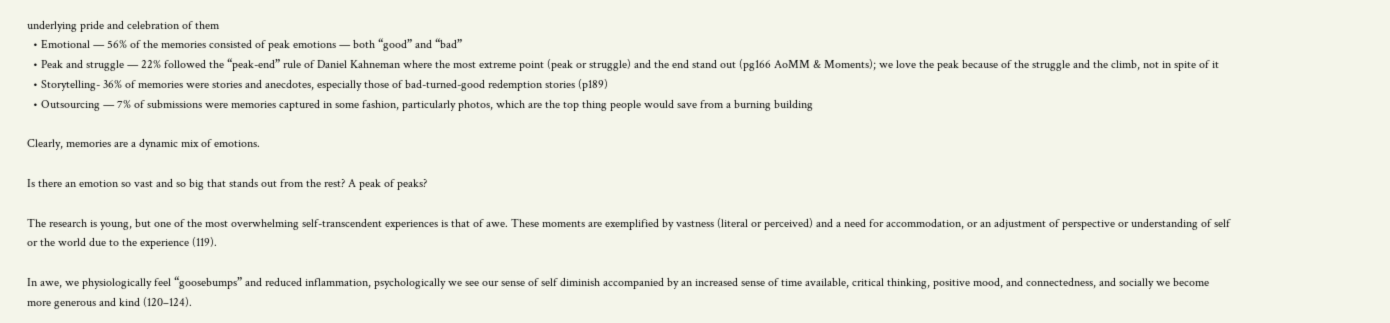underlying pride and celebration of them
  • Emotional — 56% of the memories consisted of peak emotions — both “good” and “bad”
  • Peak and struggle — 22% followed the “peak-end” rule of Daniel Kahneman where the most extreme point (peak or struggle) and the end stand out (pg166 AoMM & Moments); we love the peak because of the struggle and the climb, not in spite of it
  • Storytelling- 36% of memories were stories and anecdotes, especially those of bad-turned-good redemption stories (p189)
  • Outsourcing — 7% of submissions were memories captured in some fashion, particularly photos, which are the top thing people would save from a burning building

Clearly, memories are a dynamic mix of emotions.

Is there an emotion so vast and so big that stands out from the rest? A peak of peaks?

The research is young, but one of the most overwhelming self-transcendent experiences is that of awe. These moments are exemplified by vastness (literal or perceived) and a need for accommodation, or an adjustment of perspective or understanding of self or the world due to the experience (119).

In awe, we physiologically feel “goosebumps” and reduced inflammation, psychologically we see our sense of self diminish accompanied by an increased sense of time available, critical thinking, positive mood, and connectedness, and socially we become more generous and kind (120–124).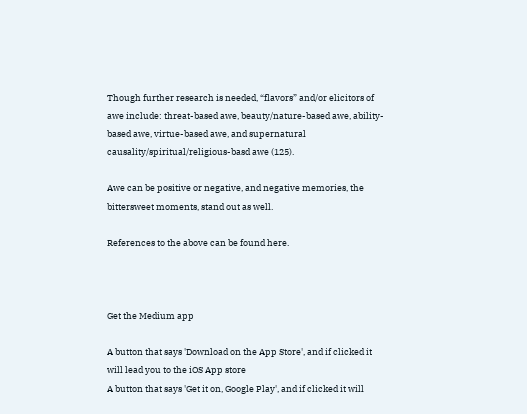Though further research is needed, “flavors” and/or elicitors of awe include: threat-based awe, beauty/nature-based awe, ability-based awe, virtue-based awe, and supernatural causality/spiritual/religious-basd awe (125).

Awe can be positive or negative, and negative memories, the bittersweet moments, stand out as well.

References to the above can be found here.



Get the Medium app

A button that says 'Download on the App Store', and if clicked it will lead you to the iOS App store
A button that says 'Get it on, Google Play', and if clicked it will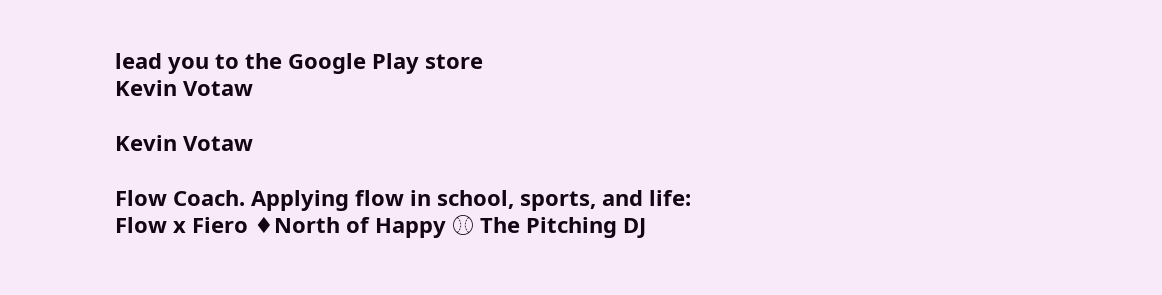lead you to the Google Play store
Kevin Votaw

Kevin Votaw

Flow Coach. Applying flow in school, sports, and life:  Flow x Fiero ♦North of Happy ⚾ The Pitching DJ